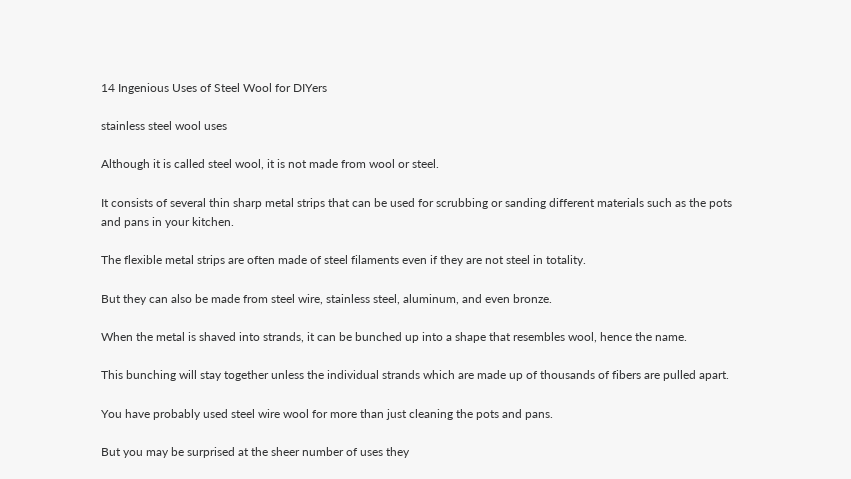14 Ingenious Uses of Steel Wool for DIYers

stainless steel wool uses

Although it is called steel wool, it is not made from wool or steel.

It consists of several thin sharp metal strips that can be used for scrubbing or sanding different materials such as the pots and pans in your kitchen.

The flexible metal strips are often made of steel filaments even if they are not steel in totality.

But they can also be made from steel wire, stainless steel, aluminum, and even bronze.

When the metal is shaved into strands, it can be bunched up into a shape that resembles wool, hence the name.

This bunching will stay together unless the individual strands which are made up of thousands of fibers are pulled apart.

You have probably used steel wire wool for more than just cleaning the pots and pans.

But you may be surprised at the sheer number of uses they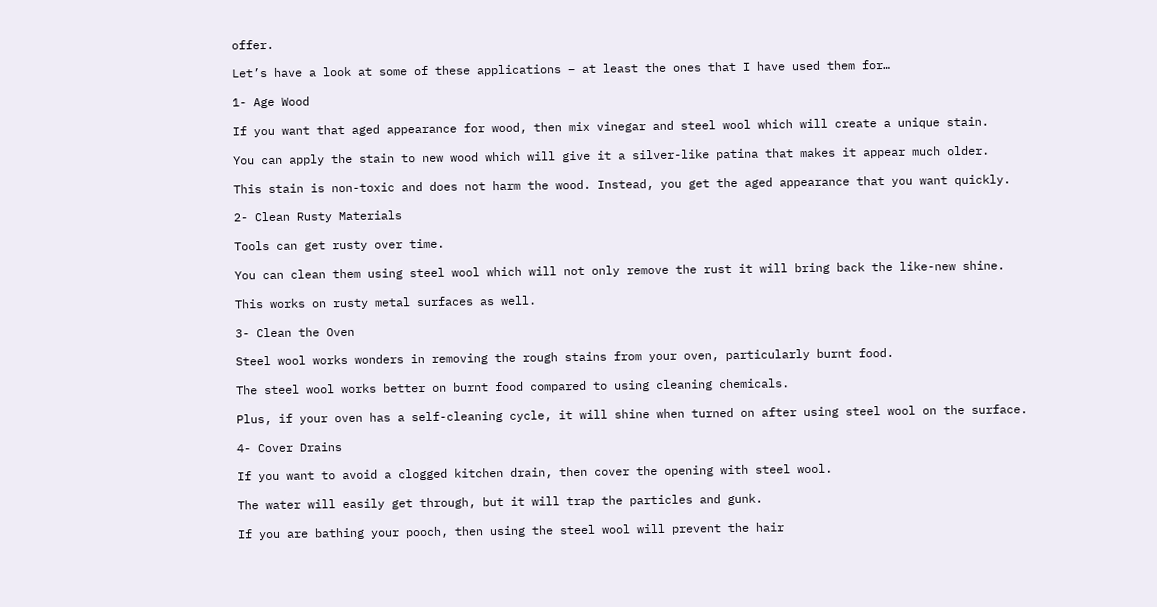offer.

Let’s have a look at some of these applications – at least the ones that I have used them for…

1- Age Wood

If you want that aged appearance for wood, then mix vinegar and steel wool which will create a unique stain.

You can apply the stain to new wood which will give it a silver-like patina that makes it appear much older.

This stain is non-toxic and does not harm the wood. Instead, you get the aged appearance that you want quickly.

2- Clean Rusty Materials

Tools can get rusty over time.

You can clean them using steel wool which will not only remove the rust it will bring back the like-new shine.

This works on rusty metal surfaces as well.

3- Clean the Oven

Steel wool works wonders in removing the rough stains from your oven, particularly burnt food.

The steel wool works better on burnt food compared to using cleaning chemicals.

Plus, if your oven has a self-cleaning cycle, it will shine when turned on after using steel wool on the surface.

4- Cover Drains

If you want to avoid a clogged kitchen drain, then cover the opening with steel wool.

The water will easily get through, but it will trap the particles and gunk.

If you are bathing your pooch, then using the steel wool will prevent the hair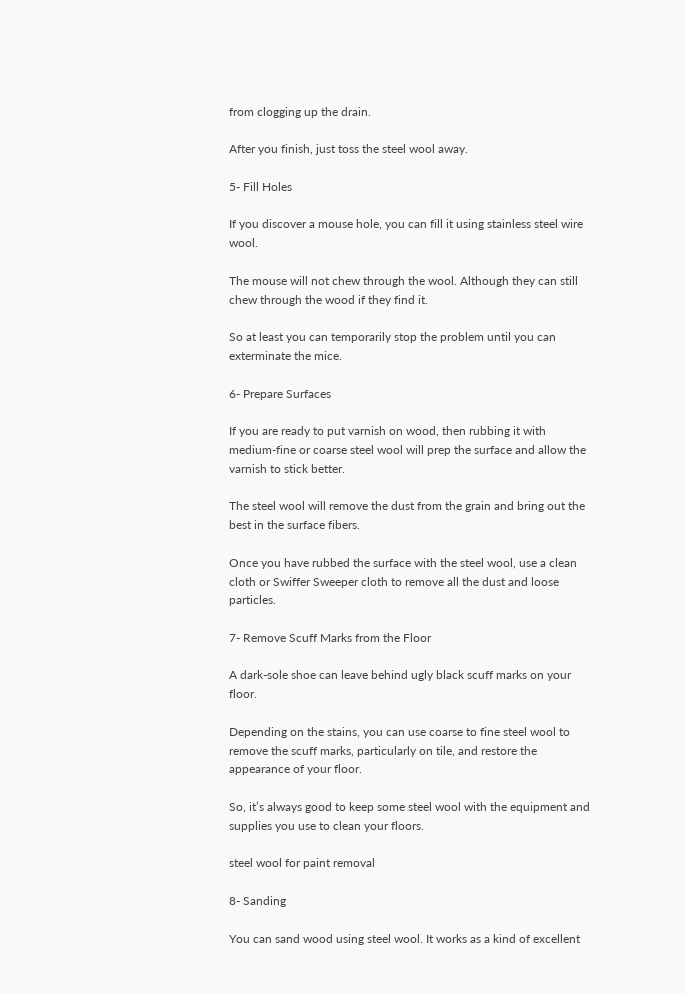from clogging up the drain.

After you finish, just toss the steel wool away.

5- Fill Holes

If you discover a mouse hole, you can fill it using stainless steel wire wool.

The mouse will not chew through the wool. Although they can still chew through the wood if they find it.

So at least you can temporarily stop the problem until you can exterminate the mice.

6- Prepare Surfaces

If you are ready to put varnish on wood, then rubbing it with medium-fine or coarse steel wool will prep the surface and allow the varnish to stick better.

The steel wool will remove the dust from the grain and bring out the best in the surface fibers.

Once you have rubbed the surface with the steel wool, use a clean cloth or Swiffer Sweeper cloth to remove all the dust and loose particles.

7- Remove Scuff Marks from the Floor

A dark-sole shoe can leave behind ugly black scuff marks on your floor.

Depending on the stains, you can use coarse to fine steel wool to remove the scuff marks, particularly on tile, and restore the appearance of your floor.

So, it’s always good to keep some steel wool with the equipment and supplies you use to clean your floors.

steel wool for paint removal

8- Sanding

You can sand wood using steel wool. It works as a kind of excellent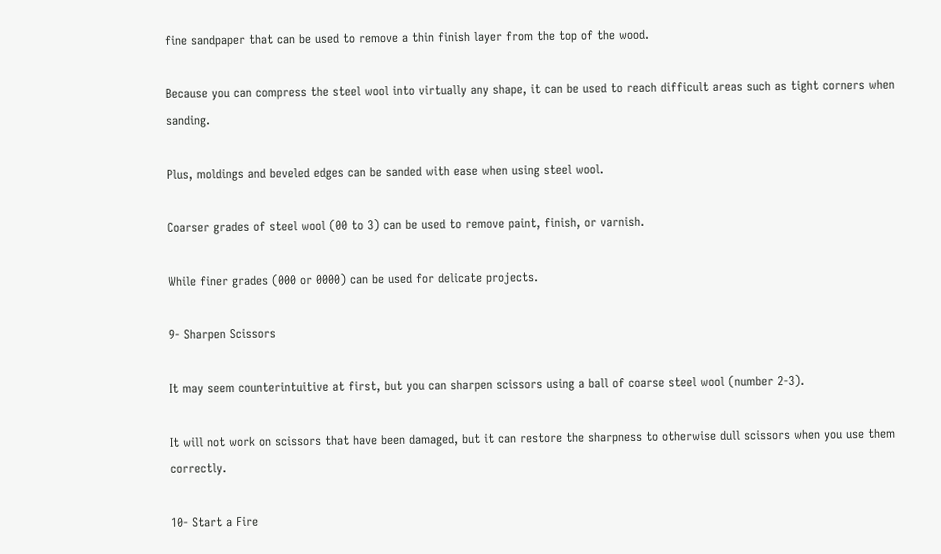fine sandpaper that can be used to remove a thin finish layer from the top of the wood.

Because you can compress the steel wool into virtually any shape, it can be used to reach difficult areas such as tight corners when sanding.

Plus, moldings and beveled edges can be sanded with ease when using steel wool.

Coarser grades of steel wool (00 to 3) can be used to remove paint, finish, or varnish.

While finer grades (000 or 0000) can be used for delicate projects.

9- Sharpen Scissors

It may seem counterintuitive at first, but you can sharpen scissors using a ball of coarse steel wool (number 2-3).

It will not work on scissors that have been damaged, but it can restore the sharpness to otherwise dull scissors when you use them correctly.

10- Start a Fire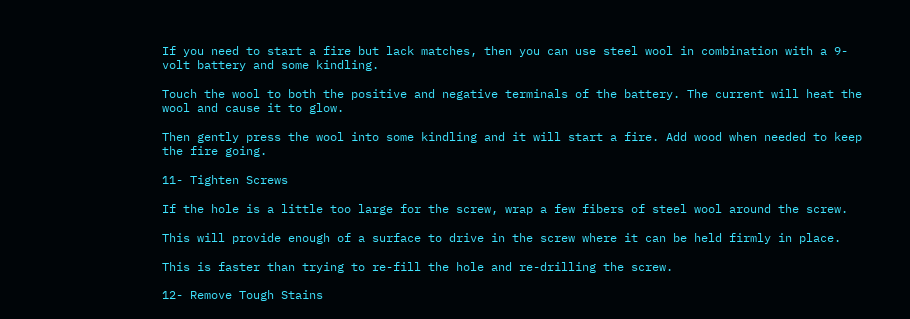If you need to start a fire but lack matches, then you can use steel wool in combination with a 9-volt battery and some kindling.

Touch the wool to both the positive and negative terminals of the battery. The current will heat the wool and cause it to glow.

Then gently press the wool into some kindling and it will start a fire. Add wood when needed to keep the fire going.

11- Tighten Screws

If the hole is a little too large for the screw, wrap a few fibers of steel wool around the screw.

This will provide enough of a surface to drive in the screw where it can be held firmly in place.

This is faster than trying to re-fill the hole and re-drilling the screw.

12- Remove Tough Stains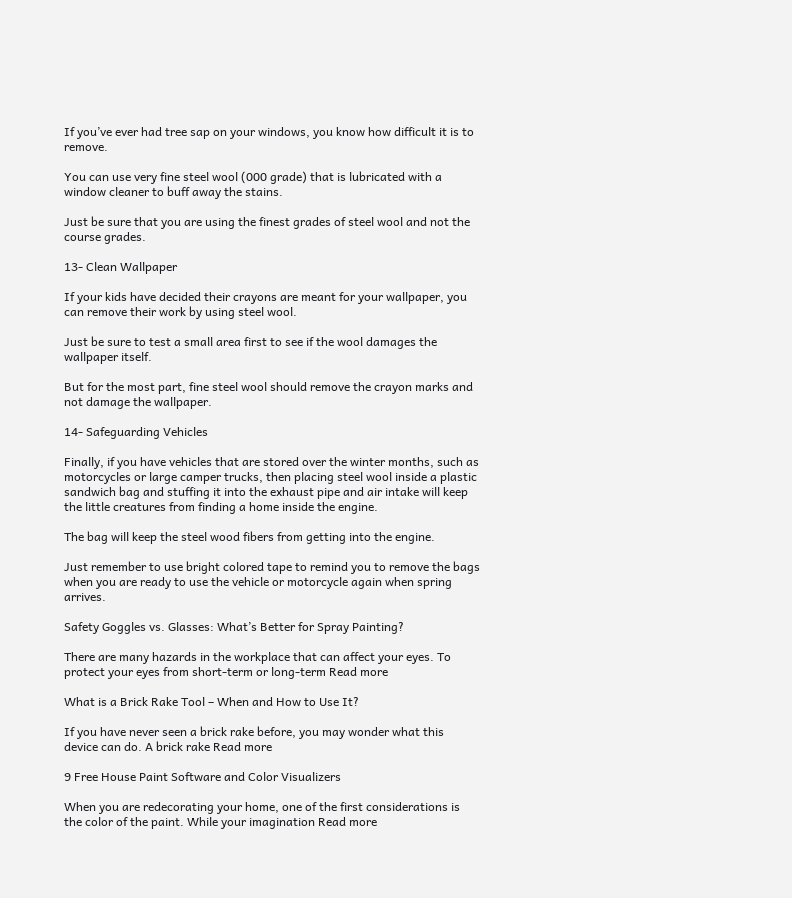If you’ve ever had tree sap on your windows, you know how difficult it is to remove.

You can use very fine steel wool (000 grade) that is lubricated with a window cleaner to buff away the stains.

Just be sure that you are using the finest grades of steel wool and not the course grades.

13- Clean Wallpaper

If your kids have decided their crayons are meant for your wallpaper, you can remove their work by using steel wool.

Just be sure to test a small area first to see if the wool damages the wallpaper itself.

But for the most part, fine steel wool should remove the crayon marks and not damage the wallpaper.

14- Safeguarding Vehicles

Finally, if you have vehicles that are stored over the winter months, such as motorcycles or large camper trucks, then placing steel wool inside a plastic sandwich bag and stuffing it into the exhaust pipe and air intake will keep the little creatures from finding a home inside the engine.

The bag will keep the steel wood fibers from getting into the engine.

Just remember to use bright colored tape to remind you to remove the bags when you are ready to use the vehicle or motorcycle again when spring arrives.

Safety Goggles vs. Glasses: What’s Better for Spray Painting?

There are many hazards in the workplace that can affect your eyes. To protect your eyes from short-term or long-term Read more

What is a Brick Rake Tool – When and How to Use It?

If you have never seen a brick rake before, you may wonder what this device can do. A brick rake Read more

9 Free House Paint Software and Color Visualizers

When you are redecorating your home, one of the first considerations is the color of the paint. While your imagination Read more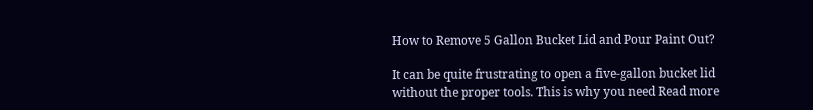How to Remove 5 Gallon Bucket Lid and Pour Paint Out?

It can be quite frustrating to open a five-gallon bucket lid without the proper tools. This is why you need Read more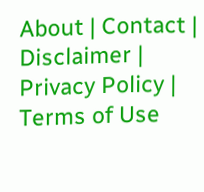About | Contact | Disclaimer | Privacy Policy | Terms of Use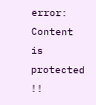error: Content is protected !!